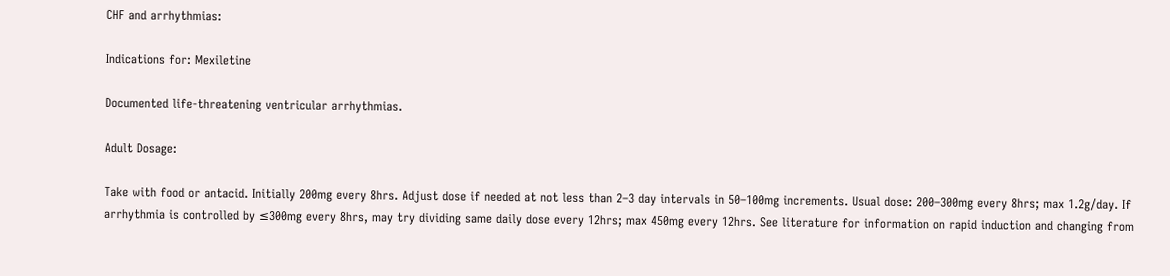CHF and arrhythmias:

Indications for: Mexiletine

Documented life-threatening ventricular arrhythmias.

Adult Dosage:

Take with food or antacid. Initially 200mg every 8hrs. Adjust dose if needed at not less than 2–3 day intervals in 50–100mg increments. Usual dose: 200–300mg every 8hrs; max 1.2g/day. If arrhythmia is controlled by ≤300mg every 8hrs, may try dividing same daily dose every 12hrs; max 450mg every 12hrs. See literature for information on rapid induction and changing from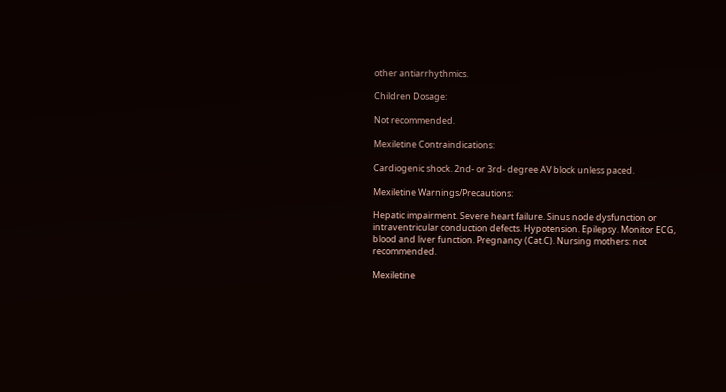other antiarrhythmics.

Children Dosage:

Not recommended.

Mexiletine Contraindications:

Cardiogenic shock. 2nd- or 3rd- degree AV block unless paced.

Mexiletine Warnings/Precautions:

Hepatic impairment. Severe heart failure. Sinus node dysfunction or intraventricular conduction defects. Hypotension. Epilepsy. Monitor ECG, blood and liver function. Pregnancy (Cat.C). Nursing mothers: not recommended.

Mexiletine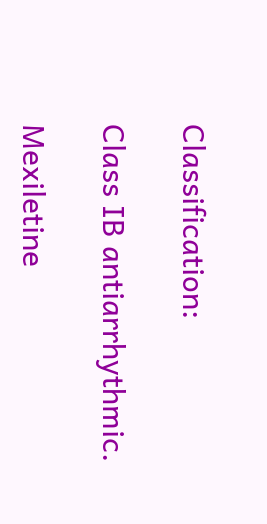Classification:

Class IB antiarrhythmic.

Mexiletine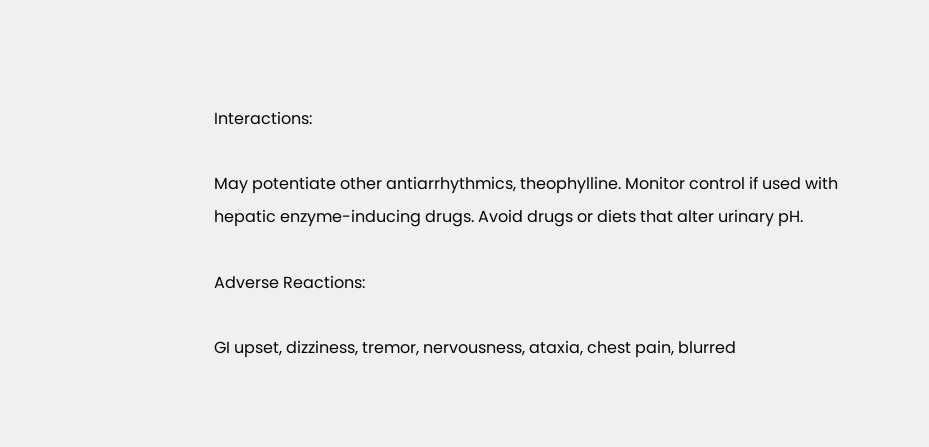Interactions:

May potentiate other antiarrhythmics, theophylline. Monitor control if used with hepatic enzyme-inducing drugs. Avoid drugs or diets that alter urinary pH.

Adverse Reactions:

GI upset, dizziness, tremor, nervousness, ataxia, chest pain, blurred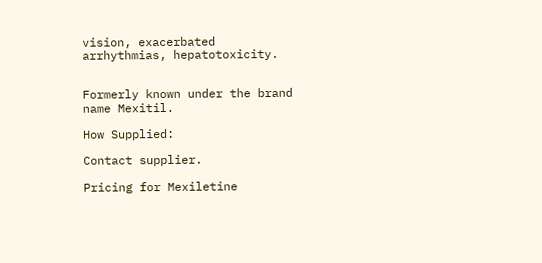vision, exacerbated arrhythmias, hepatotoxicity.


Formerly known under the brand name Mexitil.

How Supplied:

Contact supplier.

Pricing for Mexiletine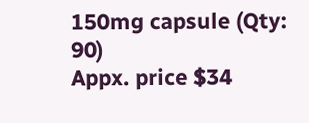150mg capsule (Qty: 90)
Appx. price $34